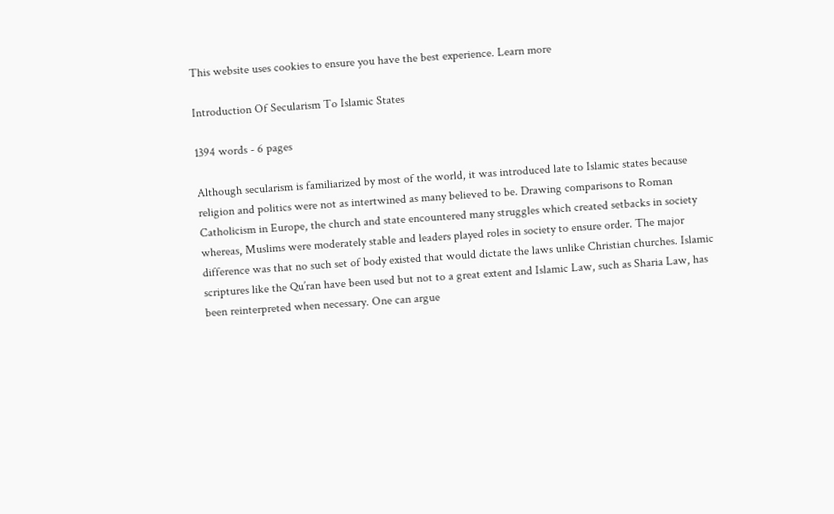This website uses cookies to ensure you have the best experience. Learn more

Introduction Of Secularism To Islamic States

1394 words - 6 pages

Although secularism is familiarized by most of the world, it was introduced late to Islamic states because religion and politics were not as intertwined as many believed to be. Drawing comparisons to Roman Catholicism in Europe, the church and state encountered many struggles which created setbacks in society whereas, Muslims were moderately stable and leaders played roles in society to ensure order. The major difference was that no such set of body existed that would dictate the laws unlike Christian churches. Islamic scriptures like the Qu’ran have been used but not to a great extent and Islamic Law, such as Sharia Law, has been reinterpreted when necessary. One can argue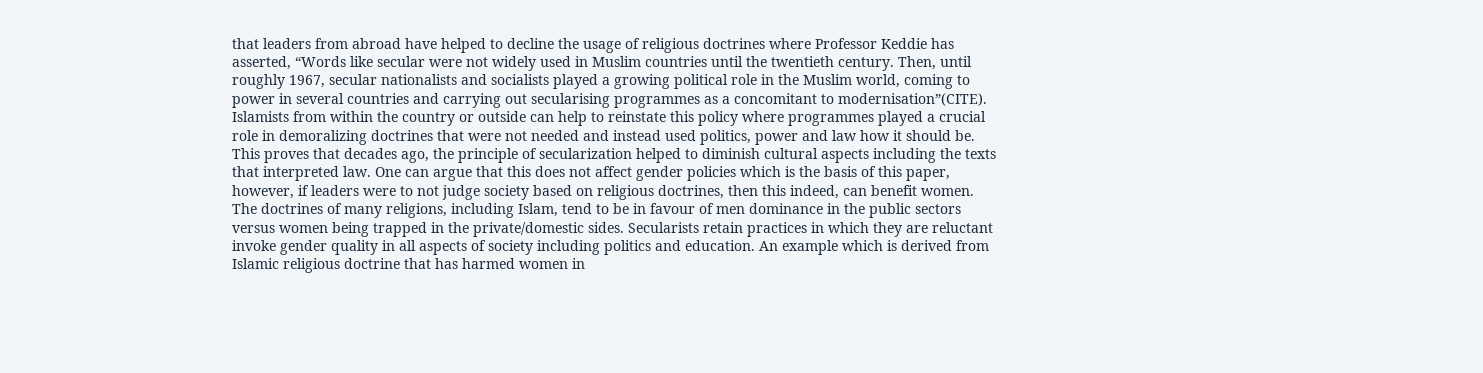that leaders from abroad have helped to decline the usage of religious doctrines where Professor Keddie has asserted, “Words like secular were not widely used in Muslim countries until the twentieth century. Then, until roughly 1967, secular nationalists and socialists played a growing political role in the Muslim world, coming to power in several countries and carrying out secularising programmes as a concomitant to modernisation”(CITE). Islamists from within the country or outside can help to reinstate this policy where programmes played a crucial role in demoralizing doctrines that were not needed and instead used politics, power and law how it should be. This proves that decades ago, the principle of secularization helped to diminish cultural aspects including the texts that interpreted law. One can argue that this does not affect gender policies which is the basis of this paper, however, if leaders were to not judge society based on religious doctrines, then this indeed, can benefit women. The doctrines of many religions, including Islam, tend to be in favour of men dominance in the public sectors versus women being trapped in the private/domestic sides. Secularists retain practices in which they are reluctant invoke gender quality in all aspects of society including politics and education. An example which is derived from Islamic religious doctrine that has harmed women in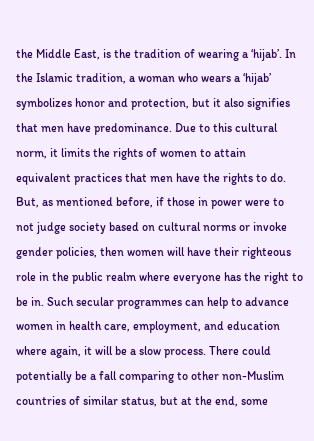the Middle East, is the tradition of wearing a ‘hijab’. In the Islamic tradition, a woman who wears a ‘hijab’ symbolizes honor and protection, but it also signifies that men have predominance. Due to this cultural norm, it limits the rights of women to attain equivalent practices that men have the rights to do. But, as mentioned before, if those in power were to not judge society based on cultural norms or invoke gender policies, then women will have their righteous role in the public realm where everyone has the right to be in. Such secular programmes can help to advance women in health care, employment, and education where again, it will be a slow process. There could potentially be a fall comparing to other non-Muslim countries of similar status, but at the end, some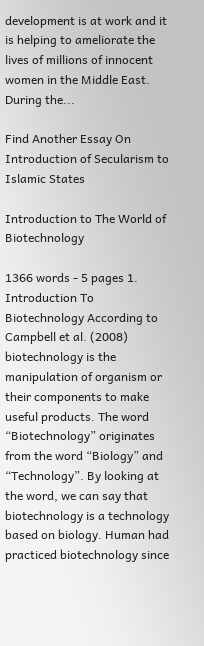development is at work and it is helping to ameliorate the lives of millions of innocent women in the Middle East.
During the...

Find Another Essay On Introduction of Secularism to Islamic States

Introduction to The World of Biotechnology

1366 words - 5 pages 1. Introduction To Biotechnology According to Campbell et al. (2008) biotechnology is the manipulation of organism or their components to make useful products. The word “Biotechnology” originates from the word “Biology” and “Technology”. By looking at the word, we can say that biotechnology is a technology based on biology. Human had practiced biotechnology since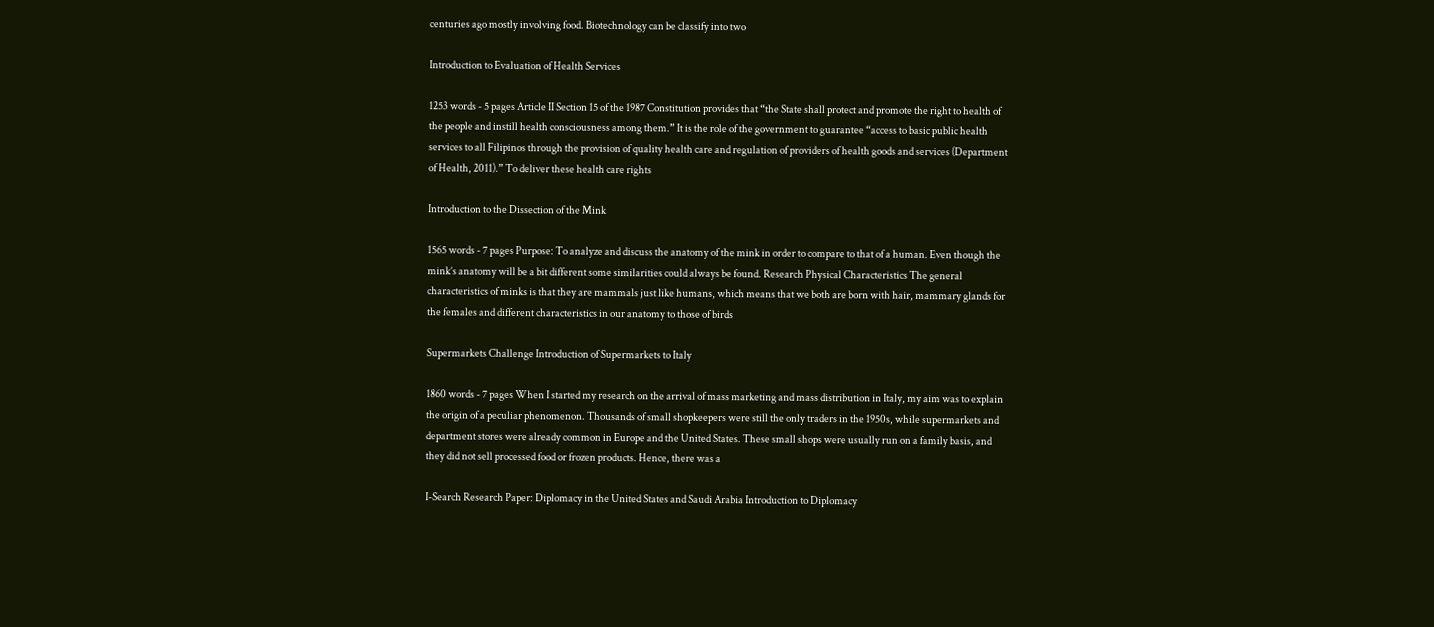centuries ago mostly involving food. Biotechnology can be classify into two

Introduction to Evaluation of Health Services

1253 words - 5 pages Article II Section 15 of the 1987 Constitution provides that “the State shall protect and promote the right to health of the people and instill health consciousness among them.” It is the role of the government to guarantee “access to basic public health services to all Filipinos through the provision of quality health care and regulation of providers of health goods and services (Department of Health, 2011).” To deliver these health care rights

Introduction to the Dissection of the Mink

1565 words - 7 pages Purpose: To analyze and discuss the anatomy of the mink in order to compare to that of a human. Even though the mink’s anatomy will be a bit different some similarities could always be found. Research Physical Characteristics The general characteristics of minks is that they are mammals just like humans, which means that we both are born with hair, mammary glands for the females and different characteristics in our anatomy to those of birds

Supermarkets Challenge Introduction of Supermarkets to Italy

1860 words - 7 pages When I started my research on the arrival of mass marketing and mass distribution in Italy, my aim was to explain the origin of a peculiar phenomenon. Thousands of small shopkeepers were still the only traders in the 1950s, while supermarkets and department stores were already common in Europe and the United States. These small shops were usually run on a family basis, and they did not sell processed food or frozen products. Hence, there was a

I-Search Research Paper: Diplomacy in the United States and Saudi Arabia Introduction to Diplomacy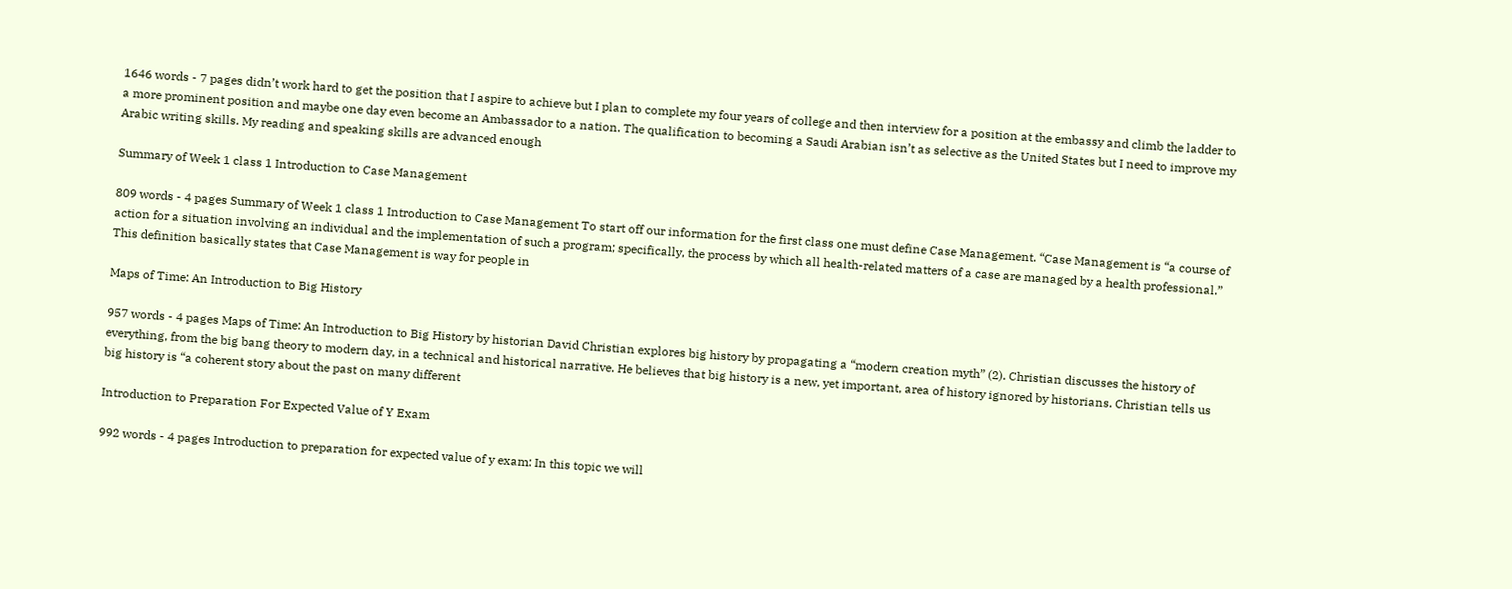1646 words - 7 pages didn’t work hard to get the position that I aspire to achieve but I plan to complete my four years of college and then interview for a position at the embassy and climb the ladder to a more prominent position and maybe one day even become an Ambassador to a nation. The qualification to becoming a Saudi Arabian isn’t as selective as the United States but I need to improve my Arabic writing skills. My reading and speaking skills are advanced enough

Summary of Week 1 class 1 Introduction to Case Management

809 words - 4 pages Summary of Week 1 class 1 Introduction to Case Management To start off our information for the first class one must define Case Management. “Case Management is “a course of action for a situation involving an individual and the implementation of such a program; specifically, the process by which all health-related matters of a case are managed by a health professional.” This definition basically states that Case Management is way for people in

Maps of Time: An Introduction to Big History

957 words - 4 pages Maps of Time: An Introduction to Big History by historian David Christian explores big history by propagating a “modern creation myth” (2). Christian discusses the history of everything, from the big bang theory to modern day, in a technical and historical narrative. He believes that big history is a new, yet important, area of history ignored by historians. Christian tells us big history is “a coherent story about the past on many different

Introduction to Preparation For Expected Value of Y Exam

992 words - 4 pages Introduction to preparation for expected value of y exam: In this topic we will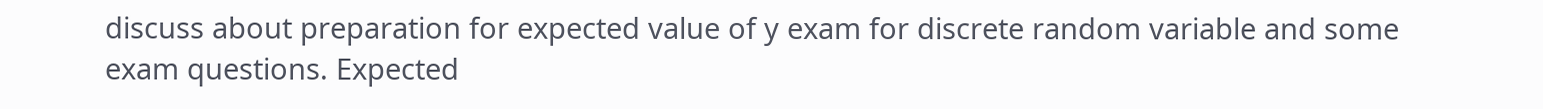discuss about preparation for expected value of y exam for discrete random variable and some exam questions. Expected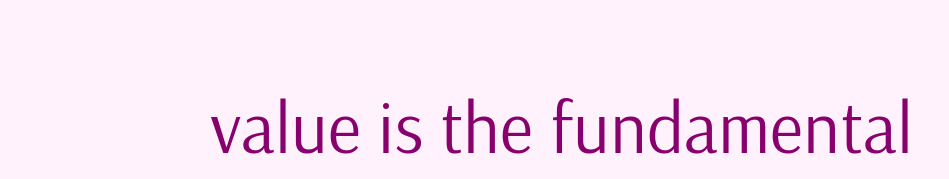value is the fundamental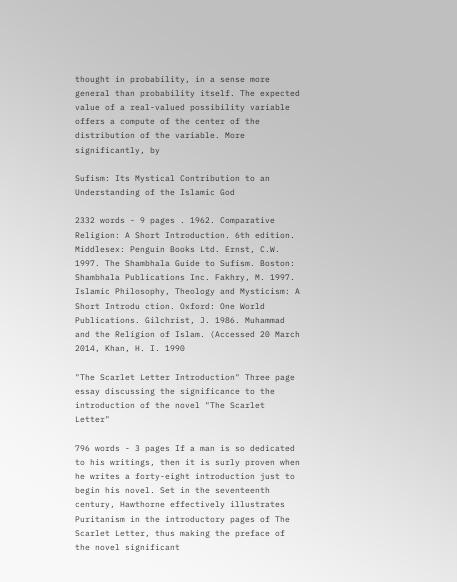thought in probability, in a sense more general than probability itself. The expected value of a real-valued possibility variable offers a compute of the center of the distribution of the variable. More significantly, by

Sufism: Its Mystical Contribution to an Understanding of the Islamic God

2332 words - 9 pages . 1962. Comparative Religion: A Short Introduction. 6th edition. Middlesex: Penguin Books Ltd. Ernst, C.W. 1997. The Shambhala Guide to Sufism. Boston: Shambhala Publications Inc. Fakhry, M. 1997. Islamic Philosophy, Theology and Mysticism: A Short Introdu ction. Oxford: One World Publications. Gilchrist, J. 1986. Muhammad and the Religion of Islam. (Accessed 20 March 2014, Khan, H. I. 1990

"The Scarlet Letter Introduction" Three page essay discussing the significance to the introduction of the novel "The Scarlet Letter"

796 words - 3 pages If a man is so dedicated to his writings, then it is surly proven when he writes a forty-eight introduction just to begin his novel. Set in the seventeenth century, Hawthorne effectively illustrates Puritanism in the introductory pages of The Scarlet Letter, thus making the preface of the novel significant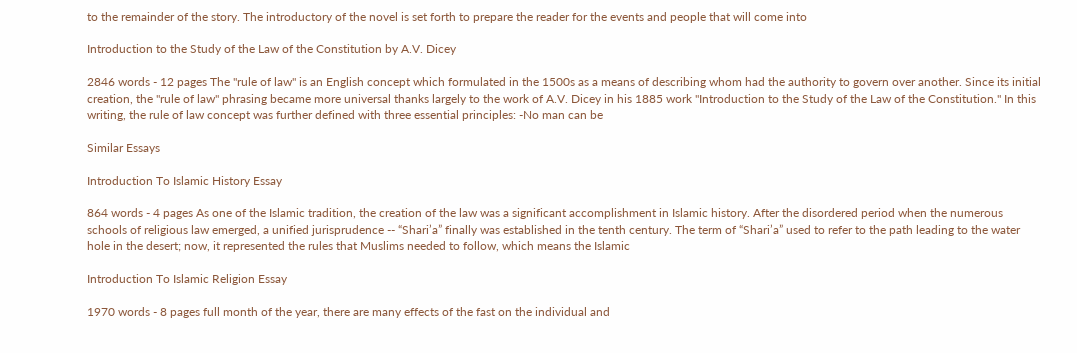to the remainder of the story. The introductory of the novel is set forth to prepare the reader for the events and people that will come into

Introduction to the Study of the Law of the Constitution by A.V. Dicey

2846 words - 12 pages The "rule of law" is an English concept which formulated in the 1500s as a means of describing whom had the authority to govern over another. Since its initial creation, the "rule of law" phrasing became more universal thanks largely to the work of A.V. Dicey in his 1885 work "Introduction to the Study of the Law of the Constitution." In this writing, the rule of law concept was further defined with three essential principles: -No man can be

Similar Essays

Introduction To Islamic History Essay

864 words - 4 pages As one of the Islamic tradition, the creation of the law was a significant accomplishment in Islamic history. After the disordered period when the numerous schools of religious law emerged, a unified jurisprudence -- “Shari’a” finally was established in the tenth century. The term of “Shari’a” used to refer to the path leading to the water hole in the desert; now, it represented the rules that Muslims needed to follow, which means the Islamic

Introduction To Islamic Religion Essay

1970 words - 8 pages full month of the year, there are many effects of the fast on the individual and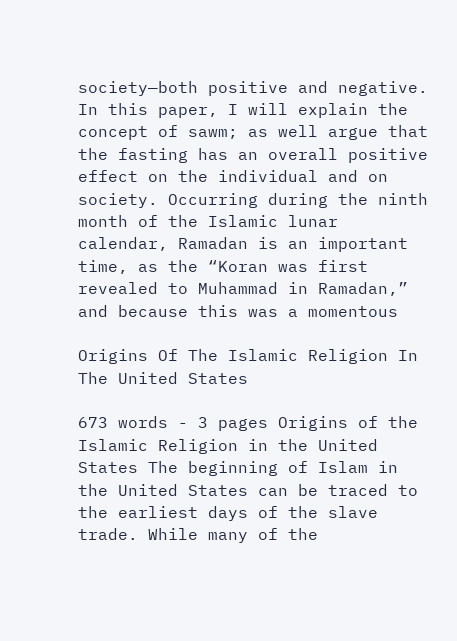society—both positive and negative. In this paper, I will explain the concept of sawm; as well argue that the fasting has an overall positive effect on the individual and on society. Occurring during the ninth month of the Islamic lunar calendar, Ramadan is an important time, as the “Koran was first revealed to Muhammad in Ramadan,” and because this was a momentous

Origins Of The Islamic Religion In The United States

673 words - 3 pages Origins of the Islamic Religion in the United States The beginning of Islam in the United States can be traced to the earliest days of the slave trade. While many of the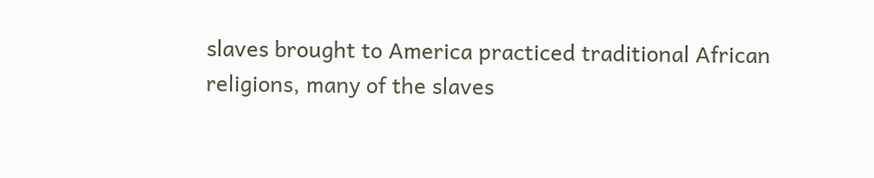slaves brought to America practiced traditional African religions, many of the slaves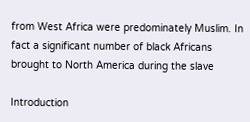from West Africa were predominately Muslim. In fact a significant number of black Africans brought to North America during the slave

Introduction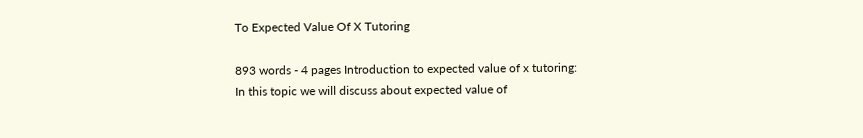To Expected Value Of X Tutoring

893 words - 4 pages Introduction to expected value of x tutoring: In this topic we will discuss about expected value of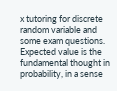x tutoring for discrete random variable and some exam questions. Expected value is the fundamental thought in probability, in a sense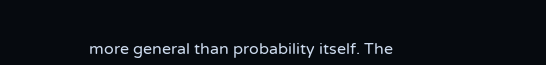more general than probability itself. The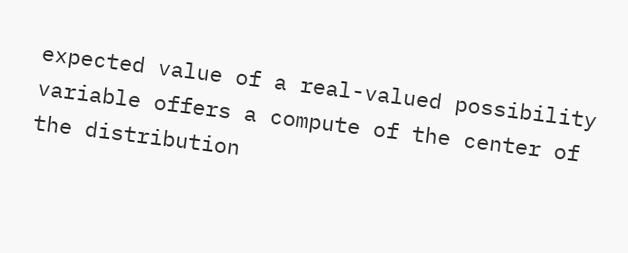expected value of a real-valued possibility variable offers a compute of the center of the distribution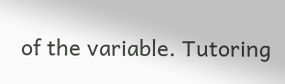of the variable. Tutoring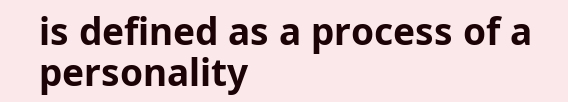is defined as a process of a personality